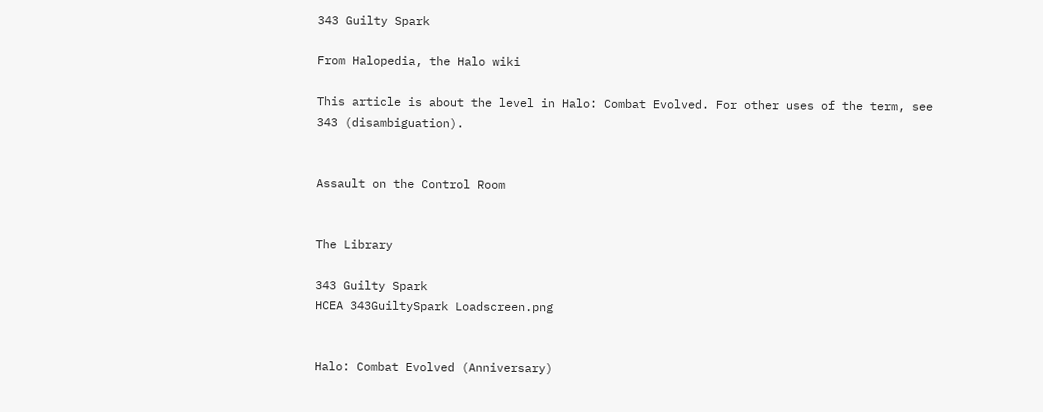343 Guilty Spark

From Halopedia, the Halo wiki

This article is about the level in Halo: Combat Evolved. For other uses of the term, see 343 (disambiguation).


Assault on the Control Room


The Library

343 Guilty Spark
HCEA 343GuiltySpark Loadscreen.png


Halo: Combat Evolved (Anniversary)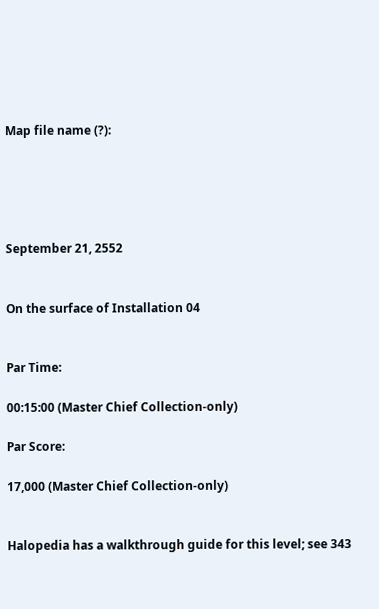Map file name (?):





September 21, 2552


On the surface of Installation 04


Par Time:

00:15:00 (Master Chief Collection-only)

Par Score:

17,000 (Master Chief Collection-only)


Halopedia has a walkthrough guide for this level; see 343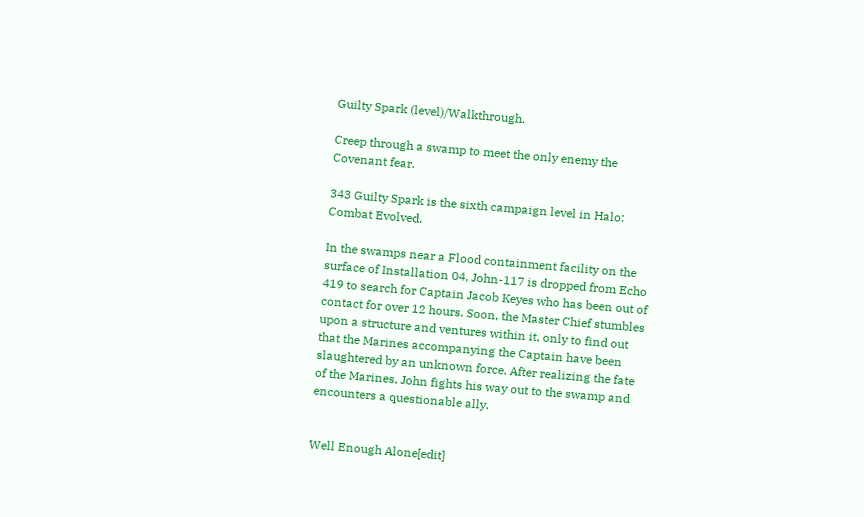Guilty Spark (level)/Walkthrough.

Creep through a swamp to meet the only enemy the Covenant fear.

343 Guilty Spark is the sixth campaign level in Halo: Combat Evolved.

In the swamps near a Flood containment facility on the surface of Installation 04, John-117 is dropped from Echo 419 to search for Captain Jacob Keyes who has been out of contact for over 12 hours. Soon, the Master Chief stumbles upon a structure and ventures within it, only to find out that the Marines accompanying the Captain have been slaughtered by an unknown force. After realizing the fate of the Marines, John fights his way out to the swamp and encounters a questionable ally.


Well Enough Alone[edit]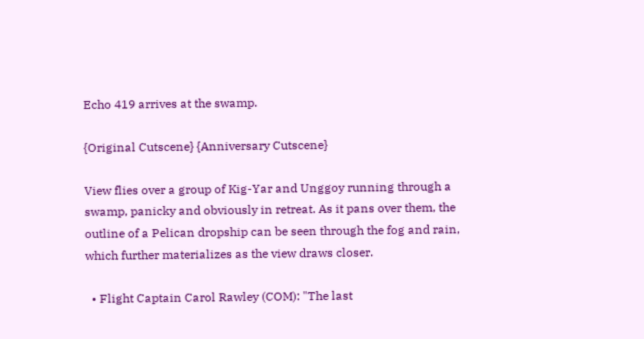Echo 419 arrives at the swamp.

{Original Cutscene} {Anniversary Cutscene}

View flies over a group of Kig-Yar and Unggoy running through a swamp, panicky and obviously in retreat. As it pans over them, the outline of a Pelican dropship can be seen through the fog and rain, which further materializes as the view draws closer.

  • Flight Captain Carol Rawley (COM): "The last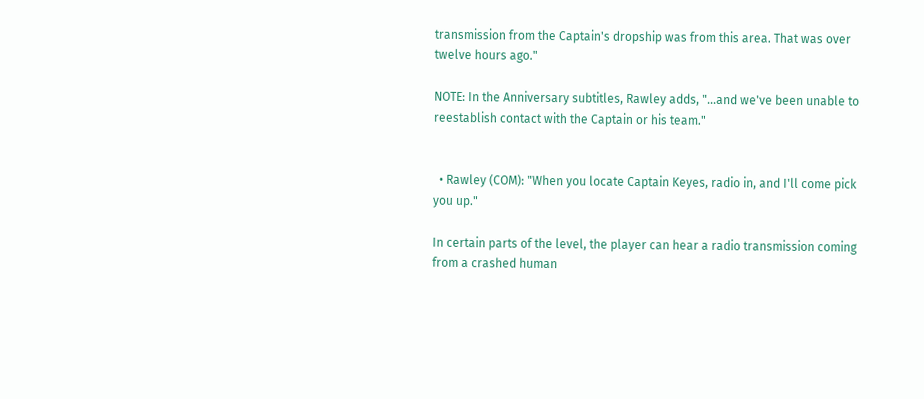transmission from the Captain's dropship was from this area. That was over twelve hours ago."

NOTE: In the Anniversary subtitles, Rawley adds, "...and we've been unable to reestablish contact with the Captain or his team."


  • Rawley (COM): "When you locate Captain Keyes, radio in, and I'll come pick you up."

In certain parts of the level, the player can hear a radio transmission coming from a crashed human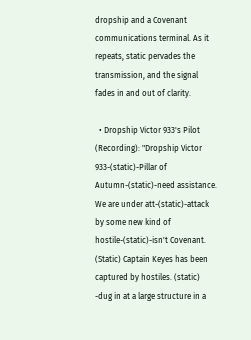dropship and a Covenant communications terminal. As it repeats, static pervades the transmission, and the signal fades in and out of clarity.

  • Dropship Victor 933's Pilot (Recording): "Dropship Victor 933-(static)-Pillar of Autumn-(static)-need assistance. We are under att-(static)-attack by some new kind of hostile-(static)-isn't Covenant. (Static) Captain Keyes has been captured by hostiles. (static) -dug in at a large structure in a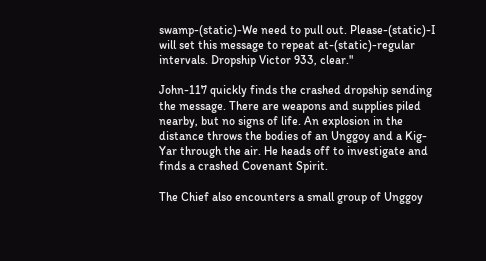swamp-(static)-We need to pull out. Please-(static)-I will set this message to repeat at-(static)-regular intervals. Dropship Victor 933, clear."

John-117 quickly finds the crashed dropship sending the message. There are weapons and supplies piled nearby, but no signs of life. An explosion in the distance throws the bodies of an Unggoy and a Kig-Yar through the air. He heads off to investigate and finds a crashed Covenant Spirit.

The Chief also encounters a small group of Unggoy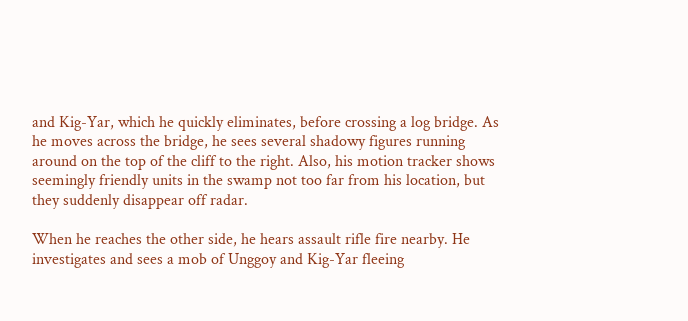and Kig-Yar, which he quickly eliminates, before crossing a log bridge. As he moves across the bridge, he sees several shadowy figures running around on the top of the cliff to the right. Also, his motion tracker shows seemingly friendly units in the swamp not too far from his location, but they suddenly disappear off radar.

When he reaches the other side, he hears assault rifle fire nearby. He investigates and sees a mob of Unggoy and Kig-Yar fleeing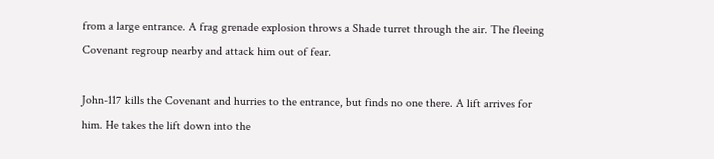from a large entrance. A frag grenade explosion throws a Shade turret through the air. The fleeing Covenant regroup nearby and attack him out of fear.

John-117 kills the Covenant and hurries to the entrance, but finds no one there. A lift arrives for him. He takes the lift down into the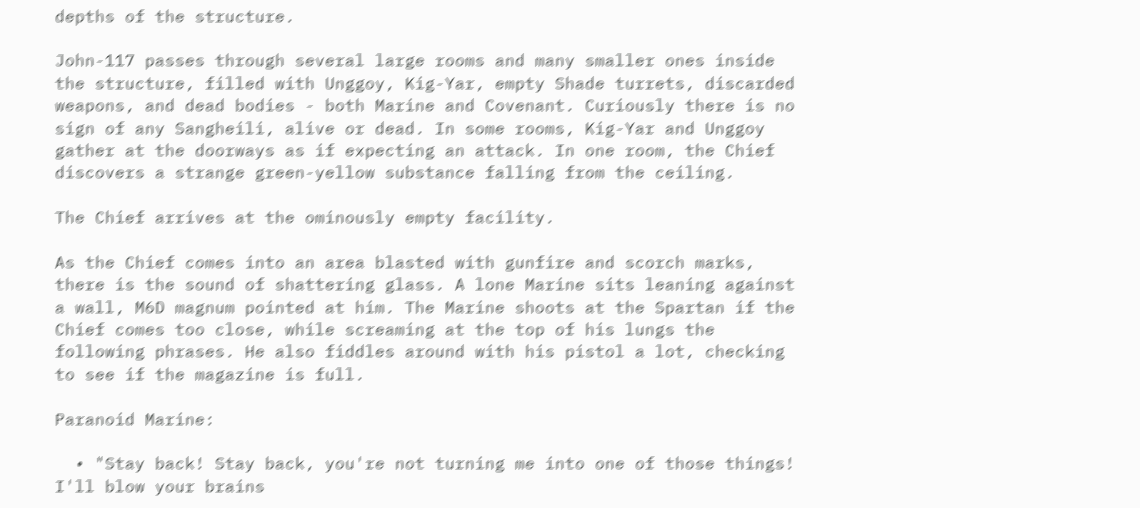depths of the structure.

John-117 passes through several large rooms and many smaller ones inside the structure, filled with Unggoy, Kig-Yar, empty Shade turrets, discarded weapons, and dead bodies - both Marine and Covenant. Curiously there is no sign of any Sangheili, alive or dead. In some rooms, Kig-Yar and Unggoy gather at the doorways as if expecting an attack. In one room, the Chief discovers a strange green-yellow substance falling from the ceiling.

The Chief arrives at the ominously empty facility.

As the Chief comes into an area blasted with gunfire and scorch marks, there is the sound of shattering glass. A lone Marine sits leaning against a wall, M6D magnum pointed at him. The Marine shoots at the Spartan if the Chief comes too close, while screaming at the top of his lungs the following phrases. He also fiddles around with his pistol a lot, checking to see if the magazine is full.

Paranoid Marine:

  • "Stay back! Stay back, you're not turning me into one of those things! I'll blow your brains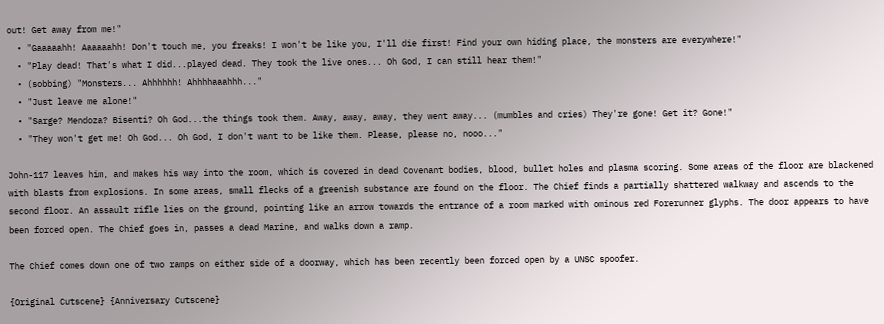out! Get away from me!"
  • "Gaaaaahh! Aaaaaahh! Don't touch me, you freaks! I won't be like you, I'll die first! Find your own hiding place, the monsters are everywhere!"
  • "Play dead! That's what I did...played dead. They took the live ones... Oh God, I can still hear them!"
  • (sobbing) "Monsters... Ahhhhhh! Ahhhhaaahhh..."
  • "Just leave me alone!"
  • "Sarge? Mendoza? Bisenti? Oh God...the things took them. Away, away, away, they went away... (mumbles and cries) They're gone! Get it? Gone!"
  • "They won't get me! Oh God... Oh God, I don't want to be like them. Please, please no, nooo..."

John-117 leaves him, and makes his way into the room, which is covered in dead Covenant bodies, blood, bullet holes and plasma scoring. Some areas of the floor are blackened with blasts from explosions. In some areas, small flecks of a greenish substance are found on the floor. The Chief finds a partially shattered walkway and ascends to the second floor. An assault rifle lies on the ground, pointing like an arrow towards the entrance of a room marked with ominous red Forerunner glyphs. The door appears to have been forced open. The Chief goes in, passes a dead Marine, and walks down a ramp.

The Chief comes down one of two ramps on either side of a doorway, which has been recently been forced open by a UNSC spoofer.

{Original Cutscene} {Anniversary Cutscene}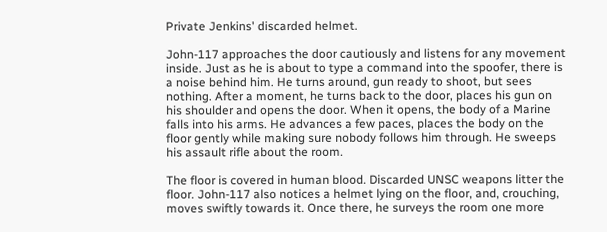Private Jenkins' discarded helmet.

John-117 approaches the door cautiously and listens for any movement inside. Just as he is about to type a command into the spoofer, there is a noise behind him. He turns around, gun ready to shoot, but sees nothing. After a moment, he turns back to the door, places his gun on his shoulder and opens the door. When it opens, the body of a Marine falls into his arms. He advances a few paces, places the body on the floor gently while making sure nobody follows him through. He sweeps his assault rifle about the room.

The floor is covered in human blood. Discarded UNSC weapons litter the floor. John-117 also notices a helmet lying on the floor, and, crouching, moves swiftly towards it. Once there, he surveys the room one more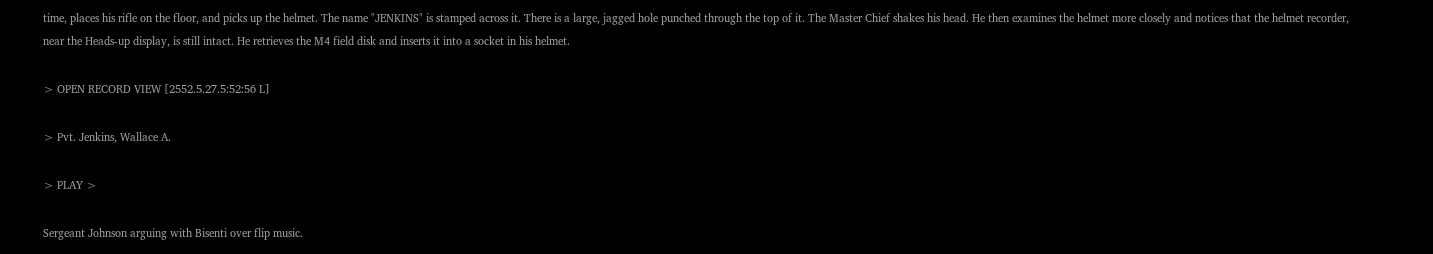time, places his rifle on the floor, and picks up the helmet. The name "JENKINS" is stamped across it. There is a large, jagged hole punched through the top of it. The Master Chief shakes his head. He then examines the helmet more closely and notices that the helmet recorder, near the Heads-up display, is still intact. He retrieves the M4 field disk and inserts it into a socket in his helmet.

> OPEN RECORD VIEW [2552.5.27.5:52:56 L]

> Pvt. Jenkins, Wallace A.

> PLAY >

Sergeant Johnson arguing with Bisenti over flip music.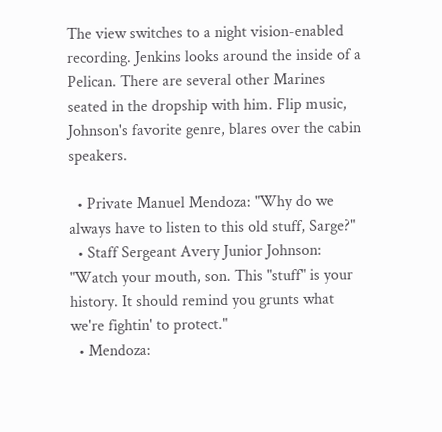The view switches to a night vision-enabled recording. Jenkins looks around the inside of a Pelican. There are several other Marines seated in the dropship with him. Flip music, Johnson's favorite genre, blares over the cabin speakers.

  • Private Manuel Mendoza: "Why do we always have to listen to this old stuff, Sarge?"
  • Staff Sergeant Avery Junior Johnson: "Watch your mouth, son. This "stuff" is your history. It should remind you grunts what we're fightin' to protect."
  • Mendoza: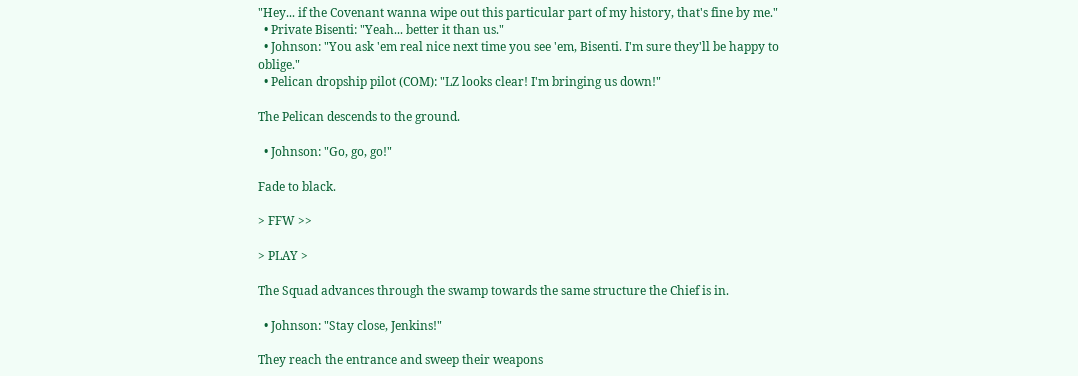"Hey... if the Covenant wanna wipe out this particular part of my history, that's fine by me."
  • Private Bisenti: "Yeah... better it than us."
  • Johnson: "You ask 'em real nice next time you see 'em, Bisenti. I'm sure they'll be happy to oblige."
  • Pelican dropship pilot (COM): "LZ looks clear! I'm bringing us down!"

The Pelican descends to the ground.

  • Johnson: "Go, go, go!"

Fade to black.

> FFW >>

> PLAY >

The Squad advances through the swamp towards the same structure the Chief is in.

  • Johnson: "Stay close, Jenkins!"

They reach the entrance and sweep their weapons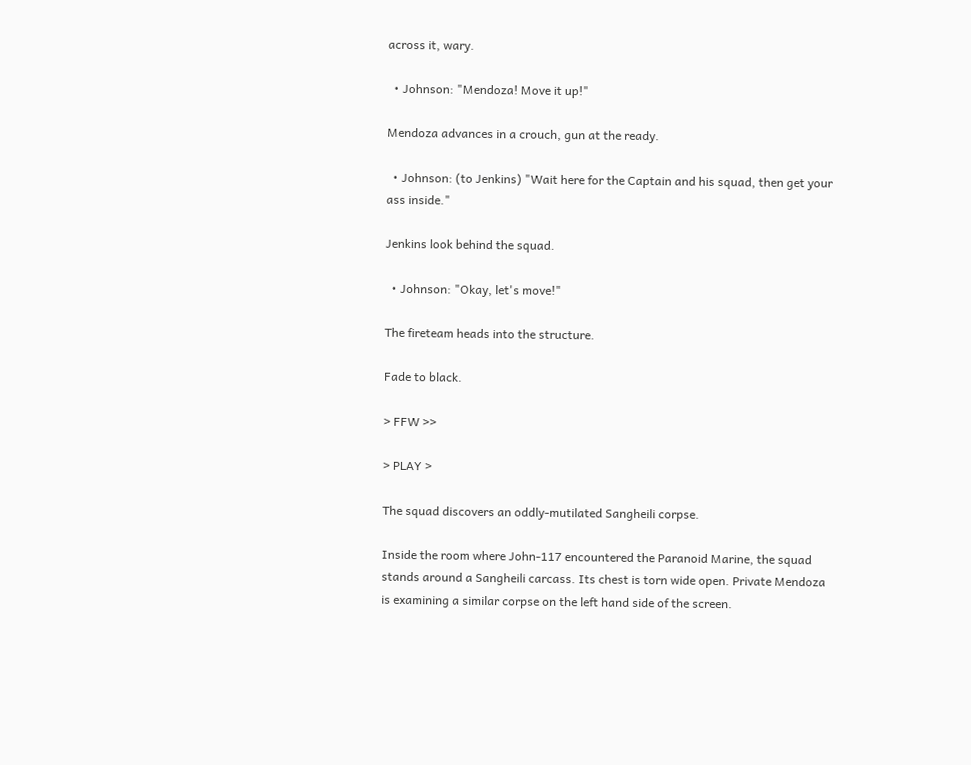across it, wary.

  • Johnson: "Mendoza! Move it up!"

Mendoza advances in a crouch, gun at the ready.

  • Johnson: (to Jenkins) "Wait here for the Captain and his squad, then get your ass inside."

Jenkins look behind the squad.

  • Johnson: "Okay, let's move!"

The fireteam heads into the structure.

Fade to black.

> FFW >>

> PLAY >

The squad discovers an oddly-mutilated Sangheili corpse.

Inside the room where John-117 encountered the Paranoid Marine, the squad stands around a Sangheili carcass. Its chest is torn wide open. Private Mendoza is examining a similar corpse on the left hand side of the screen.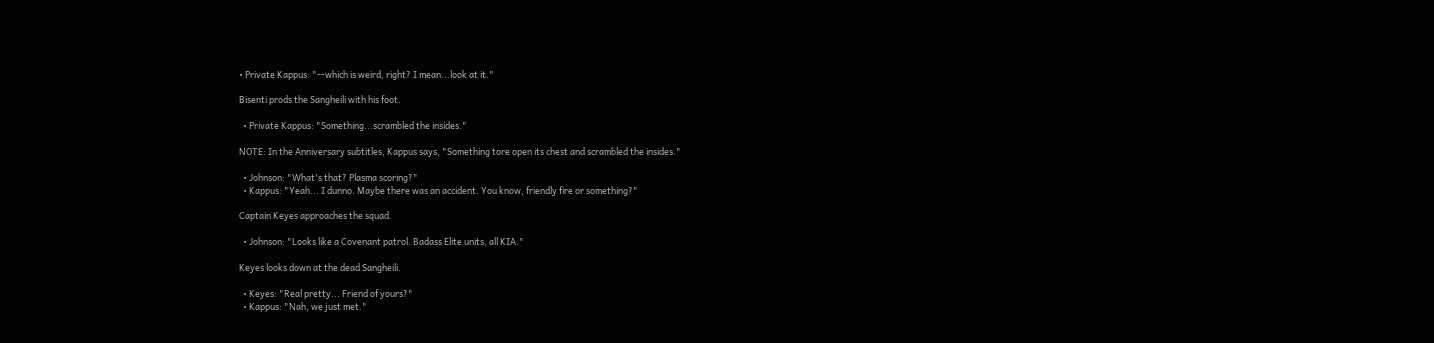• Private Kappus: "--which is weird, right? I mean...look at it."

Bisenti prods the Sangheili with his foot.

  • Private Kappus: "Something...scrambled the insides."

NOTE: In the Anniversary subtitles, Kappus says, "Something tore open its chest and scrambled the insides."

  • Johnson: "What's that? Plasma scoring?"
  • Kappus: "Yeah... I dunno. Maybe there was an accident. You know, friendly fire or something?"

Captain Keyes approaches the squad.

  • Johnson: "Looks like a Covenant patrol. Badass Elite units, all KIA."

Keyes looks down at the dead Sangheili.

  • Keyes: "Real pretty... Friend of yours?"
  • Kappus: "Nah, we just met."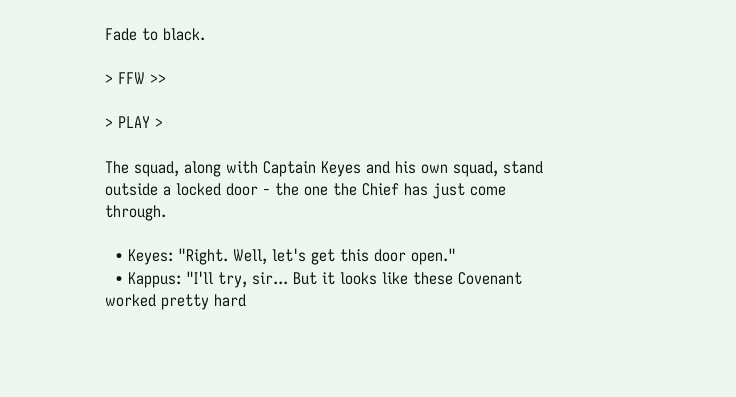Fade to black.

> FFW >>

> PLAY >

The squad, along with Captain Keyes and his own squad, stand outside a locked door - the one the Chief has just come through.

  • Keyes: "Right. Well, let's get this door open."
  • Kappus: "I'll try, sir... But it looks like these Covenant worked pretty hard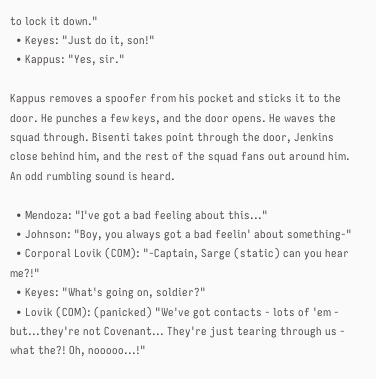to lock it down."
  • Keyes: "Just do it, son!"
  • Kappus: "Yes, sir."

Kappus removes a spoofer from his pocket and sticks it to the door. He punches a few keys, and the door opens. He waves the squad through. Bisenti takes point through the door, Jenkins close behind him, and the rest of the squad fans out around him. An odd rumbling sound is heard.

  • Mendoza: "I've got a bad feeling about this..."
  • Johnson: "Boy, you always got a bad feelin' about something-"
  • Corporal Lovik (COM): "-Captain, Sarge (static) can you hear me?!"
  • Keyes: "What's going on, soldier?"
  • Lovik (COM): (panicked) "We've got contacts - lots of 'em - but...they're not Covenant... They're just tearing through us - what the?! Oh, nooooo...!"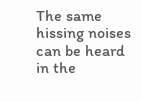The same hissing noises can be heard in the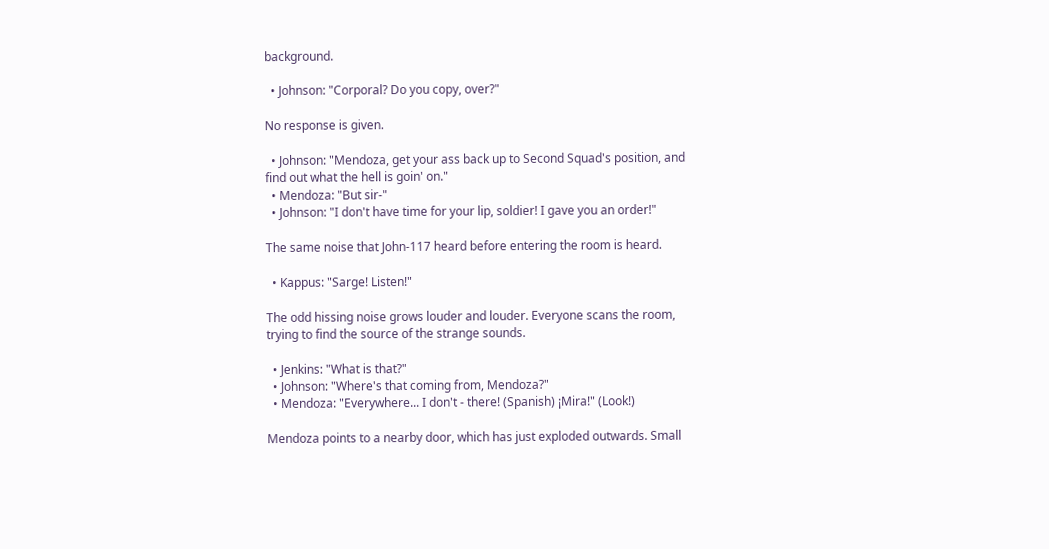background.

  • Johnson: "Corporal? Do you copy, over?"

No response is given.

  • Johnson: "Mendoza, get your ass back up to Second Squad's position, and find out what the hell is goin' on."
  • Mendoza: "But sir-"
  • Johnson: "I don't have time for your lip, soldier! I gave you an order!"

The same noise that John-117 heard before entering the room is heard.

  • Kappus: "Sarge! Listen!"

The odd hissing noise grows louder and louder. Everyone scans the room, trying to find the source of the strange sounds.

  • Jenkins: "What is that?"
  • Johnson: "Where's that coming from, Mendoza?"
  • Mendoza: "Everywhere... I don't - there! (Spanish) ¡Mira!" (Look!)

Mendoza points to a nearby door, which has just exploded outwards. Small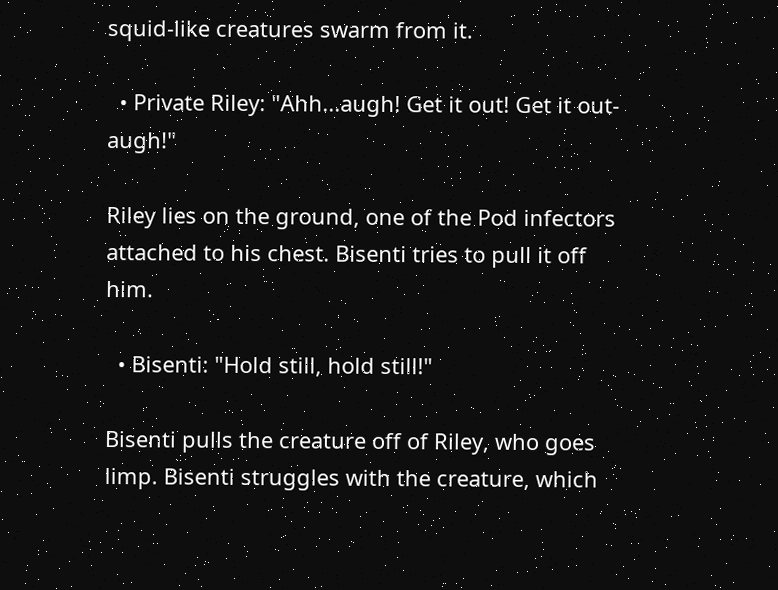squid-like creatures swarm from it.

  • Private Riley: "Ahh...augh! Get it out! Get it out- augh!"

Riley lies on the ground, one of the Pod infectors attached to his chest. Bisenti tries to pull it off him.

  • Bisenti: "Hold still, hold still!"

Bisenti pulls the creature off of Riley, who goes limp. Bisenti struggles with the creature, which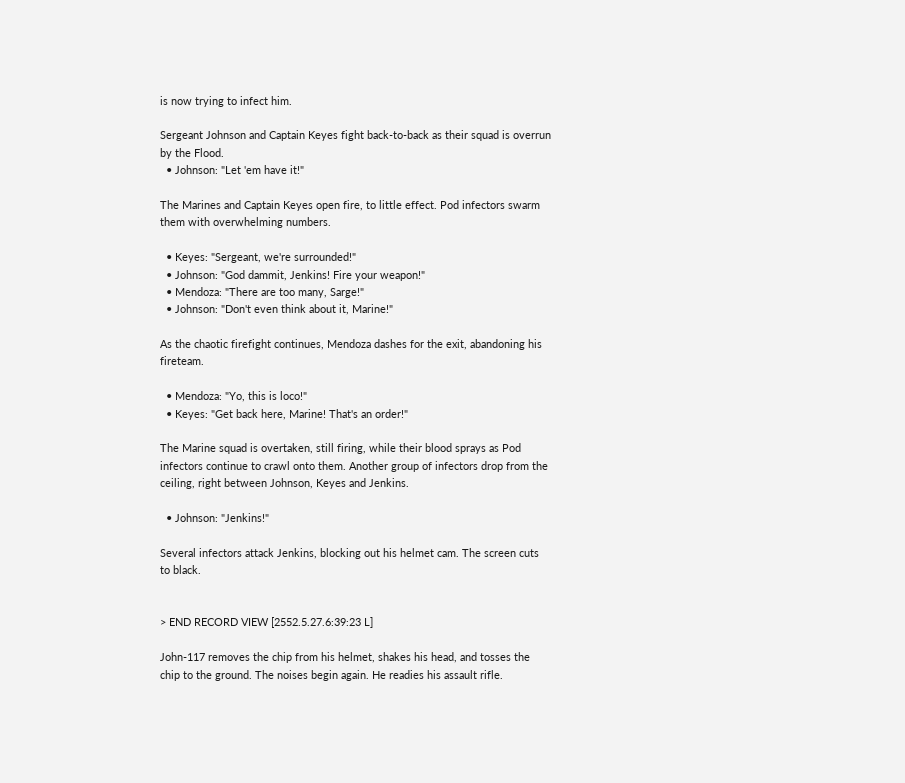is now trying to infect him.

Sergeant Johnson and Captain Keyes fight back-to-back as their squad is overrun by the Flood.
  • Johnson: "Let 'em have it!"

The Marines and Captain Keyes open fire, to little effect. Pod infectors swarm them with overwhelming numbers.

  • Keyes: "Sergeant, we're surrounded!"
  • Johnson: "God dammit, Jenkins! Fire your weapon!"
  • Mendoza: "There are too many, Sarge!"
  • Johnson: "Don't even think about it, Marine!"

As the chaotic firefight continues, Mendoza dashes for the exit, abandoning his fireteam.

  • Mendoza: "Yo, this is loco!"
  • Keyes: "Get back here, Marine! That's an order!"

The Marine squad is overtaken, still firing, while their blood sprays as Pod infectors continue to crawl onto them. Another group of infectors drop from the ceiling, right between Johnson, Keyes and Jenkins.

  • Johnson: "Jenkins!"

Several infectors attack Jenkins, blocking out his helmet cam. The screen cuts to black.


> END RECORD VIEW [2552.5.27.6:39:23 L]

John-117 removes the chip from his helmet, shakes his head, and tosses the chip to the ground. The noises begin again. He readies his assault rifle.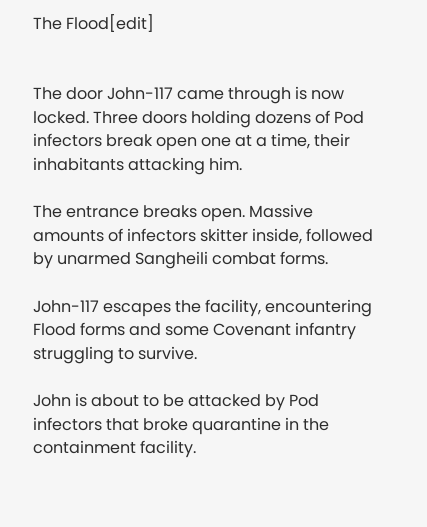The Flood[edit]


The door John-117 came through is now locked. Three doors holding dozens of Pod infectors break open one at a time, their inhabitants attacking him.

The entrance breaks open. Massive amounts of infectors skitter inside, followed by unarmed Sangheili combat forms.

John-117 escapes the facility, encountering Flood forms and some Covenant infantry struggling to survive.

John is about to be attacked by Pod infectors that broke quarantine in the containment facility.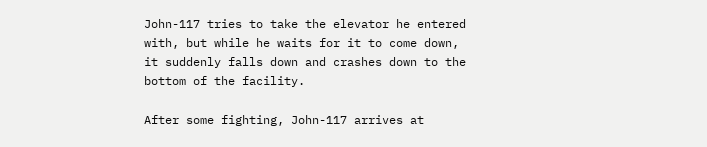John-117 tries to take the elevator he entered with, but while he waits for it to come down, it suddenly falls down and crashes down to the bottom of the facility.

After some fighting, John-117 arrives at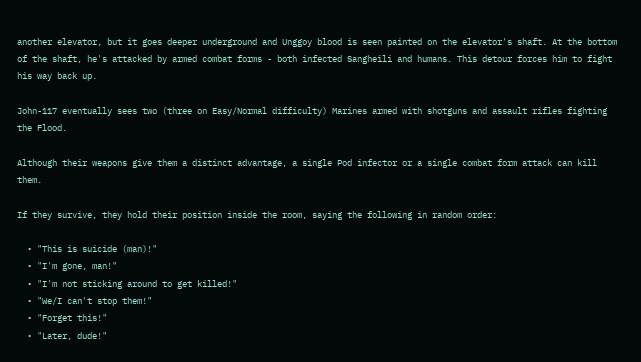another elevator, but it goes deeper underground and Unggoy blood is seen painted on the elevator's shaft. At the bottom of the shaft, he's attacked by armed combat forms - both infected Sangheili and humans. This detour forces him to fight his way back up.

John-117 eventually sees two (three on Easy/Normal difficulty) Marines armed with shotguns and assault rifles fighting the Flood.

Although their weapons give them a distinct advantage, a single Pod infector or a single combat form attack can kill them.

If they survive, they hold their position inside the room, saying the following in random order:

  • "This is suicide (man)!"
  • "I'm gone, man!"
  • "I'm not sticking around to get killed!"
  • "We/I can't stop them!"
  • "Forget this!"
  • "Later, dude!"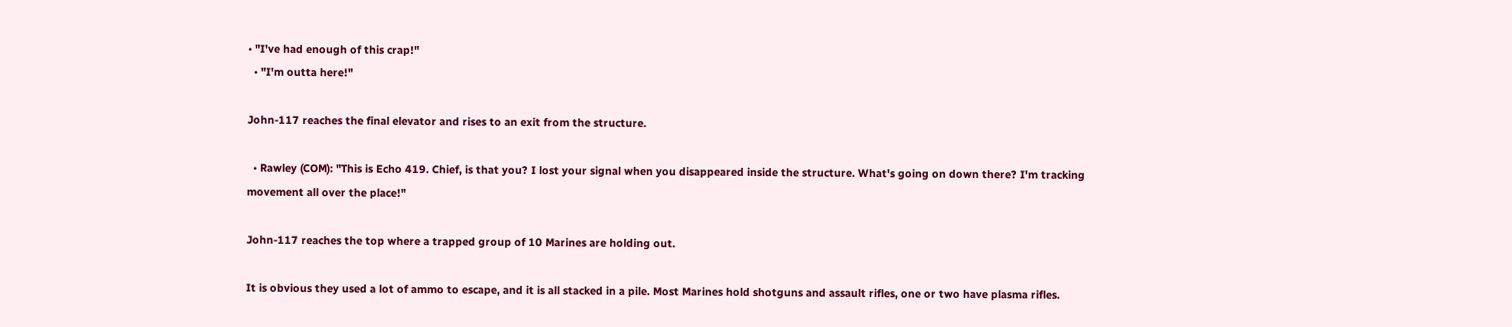• "I've had enough of this crap!"
  • "I'm outta here!"

John-117 reaches the final elevator and rises to an exit from the structure.

  • Rawley (COM): "This is Echo 419. Chief, is that you? I lost your signal when you disappeared inside the structure. What's going on down there? I'm tracking movement all over the place!"

John-117 reaches the top where a trapped group of 10 Marines are holding out.

It is obvious they used a lot of ammo to escape, and it is all stacked in a pile. Most Marines hold shotguns and assault rifles, one or two have plasma rifles.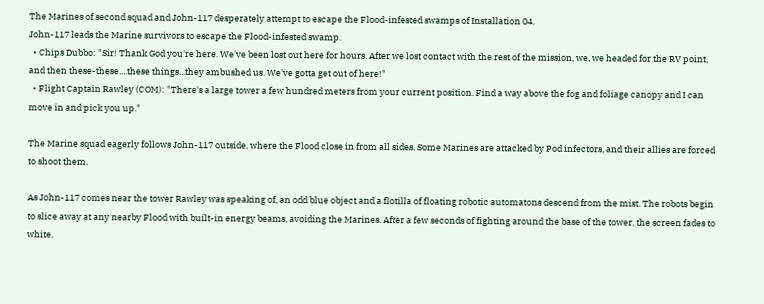The Marines of second squad and John-117 desperately attempt to escape the Flood-infested swamps of Installation 04.
John-117 leads the Marine survivors to escape the Flood-infested swamp.
  • Chips Dubbo: "Sir! Thank God you're here. We've been lost out here for hours. After we lost contact with the rest of the mission, we, we headed for the RV point, and then these-these....these things...they ambushed us. We've gotta get out of here!"
  • Flight Captain Rawley (COM): "There's a large tower a few hundred meters from your current position. Find a way above the fog and foliage canopy and I can move in and pick you up."

The Marine squad eagerly follows John-117 outside, where the Flood close in from all sides. Some Marines are attacked by Pod infectors, and their allies are forced to shoot them.

As John-117 comes near the tower Rawley was speaking of, an odd blue object and a flotilla of floating robotic automatons descend from the mist. The robots begin to slice away at any nearby Flood with built-in energy beams, avoiding the Marines. After a few seconds of fighting around the base of the tower, the screen fades to white.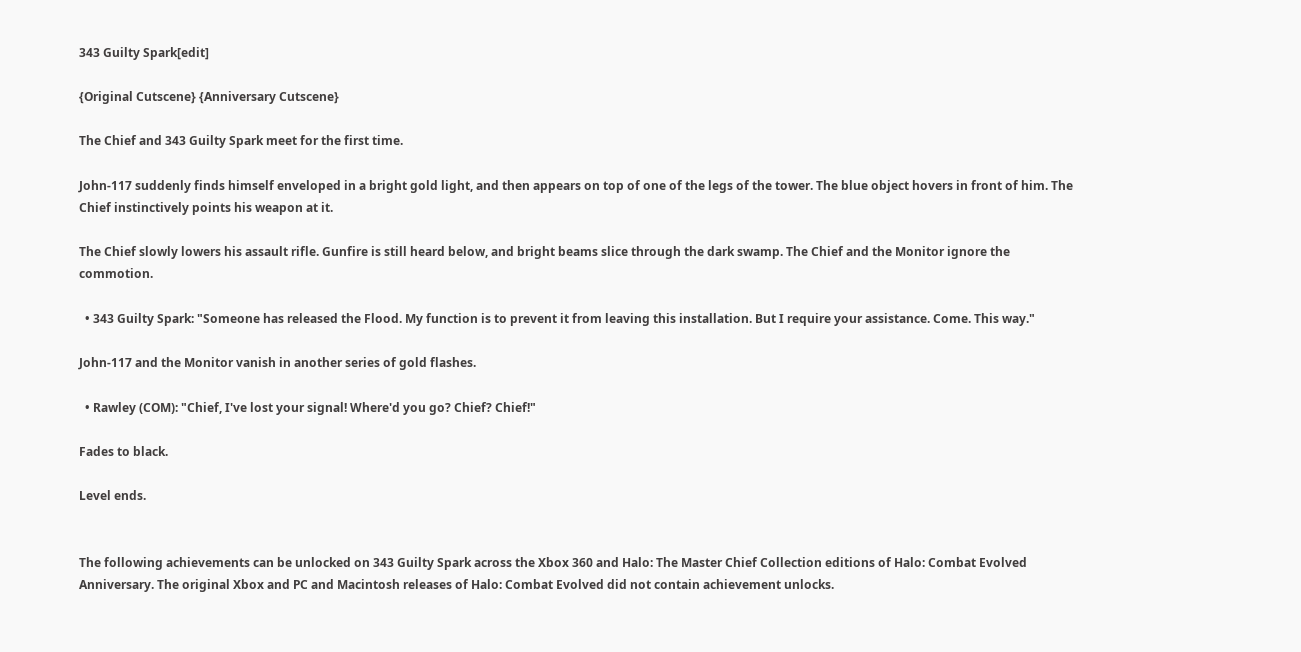343 Guilty Spark[edit]

{Original Cutscene} {Anniversary Cutscene}

The Chief and 343 Guilty Spark meet for the first time.

John-117 suddenly finds himself enveloped in a bright gold light, and then appears on top of one of the legs of the tower. The blue object hovers in front of him. The Chief instinctively points his weapon at it.

The Chief slowly lowers his assault rifle. Gunfire is still heard below, and bright beams slice through the dark swamp. The Chief and the Monitor ignore the commotion.

  • 343 Guilty Spark: "Someone has released the Flood. My function is to prevent it from leaving this installation. But I require your assistance. Come. This way."

John-117 and the Monitor vanish in another series of gold flashes.

  • Rawley (COM): "Chief, I've lost your signal! Where'd you go? Chief? Chief!"

Fades to black.

Level ends.


The following achievements can be unlocked on 343 Guilty Spark across the Xbox 360 and Halo: The Master Chief Collection editions of Halo: Combat Evolved Anniversary. The original Xbox and PC and Macintosh releases of Halo: Combat Evolved did not contain achievement unlocks.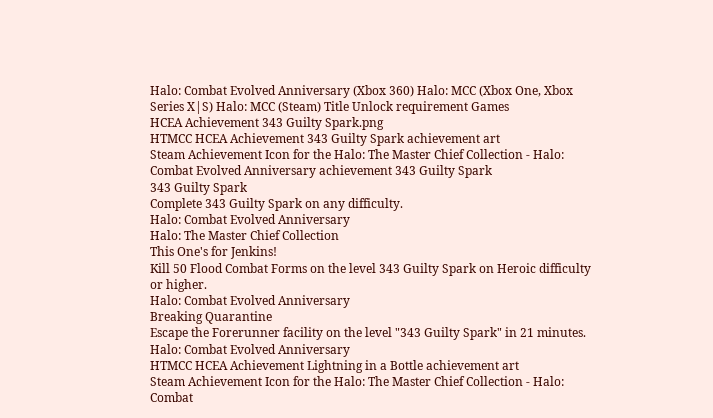Halo: Combat Evolved Anniversary (Xbox 360) Halo: MCC (Xbox One, Xbox Series X|S) Halo: MCC (Steam) Title Unlock requirement Games
HCEA Achievement 343 Guilty Spark.png
HTMCC HCEA Achievement 343 Guilty Spark achievement art
Steam Achievement Icon for the Halo: The Master Chief Collection - Halo: Combat Evolved Anniversary achievement 343 Guilty Spark
343 Guilty Spark
Complete 343 Guilty Spark on any difficulty.
Halo: Combat Evolved Anniversary
Halo: The Master Chief Collection
This One's for Jenkins!
Kill 50 Flood Combat Forms on the level 343 Guilty Spark on Heroic difficulty or higher.
Halo: Combat Evolved Anniversary
Breaking Quarantine
Escape the Forerunner facility on the level "343 Guilty Spark" in 21 minutes.
Halo: Combat Evolved Anniversary
HTMCC HCEA Achievement Lightning in a Bottle achievement art
Steam Achievement Icon for the Halo: The Master Chief Collection - Halo: Combat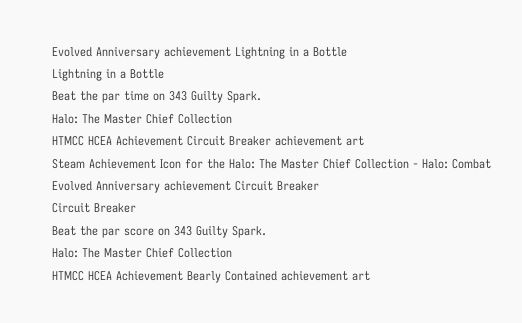Evolved Anniversary achievement Lightning in a Bottle
Lightning in a Bottle
Beat the par time on 343 Guilty Spark.
Halo: The Master Chief Collection
HTMCC HCEA Achievement Circuit Breaker achievement art
Steam Achievement Icon for the Halo: The Master Chief Collection - Halo: Combat Evolved Anniversary achievement Circuit Breaker
Circuit Breaker
Beat the par score on 343 Guilty Spark.
Halo: The Master Chief Collection
HTMCC HCEA Achievement Bearly Contained achievement art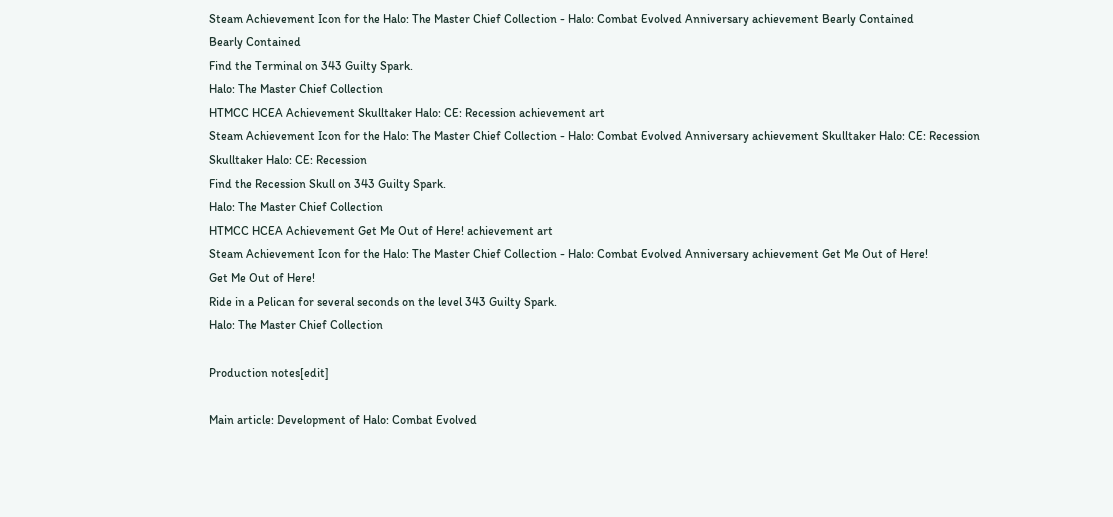Steam Achievement Icon for the Halo: The Master Chief Collection - Halo: Combat Evolved Anniversary achievement Bearly Contained
Bearly Contained
Find the Terminal on 343 Guilty Spark.
Halo: The Master Chief Collection
HTMCC HCEA Achievement Skulltaker Halo: CE: Recession achievement art
Steam Achievement Icon for the Halo: The Master Chief Collection - Halo: Combat Evolved Anniversary achievement Skulltaker Halo: CE: Recession
Skulltaker Halo: CE: Recession
Find the Recession Skull on 343 Guilty Spark.
Halo: The Master Chief Collection
HTMCC HCEA Achievement Get Me Out of Here! achievement art
Steam Achievement Icon for the Halo: The Master Chief Collection - Halo: Combat Evolved Anniversary achievement Get Me Out of Here!
Get Me Out of Here!
Ride in a Pelican for several seconds on the level 343 Guilty Spark.
Halo: The Master Chief Collection

Production notes[edit]

Main article: Development of Halo: Combat Evolved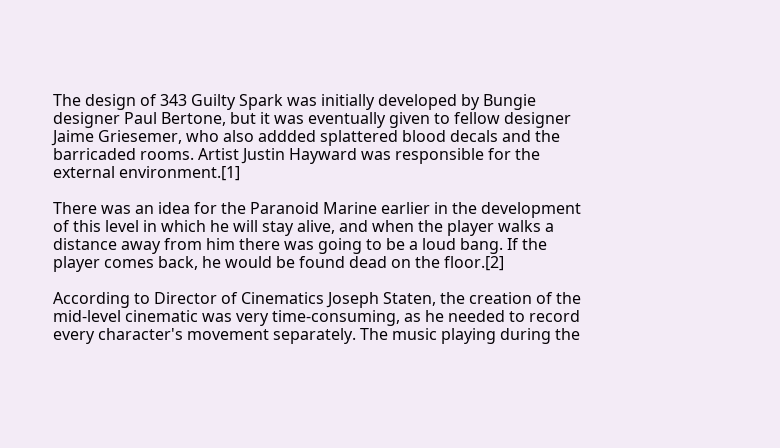The design of 343 Guilty Spark was initially developed by Bungie designer Paul Bertone, but it was eventually given to fellow designer Jaime Griesemer, who also addded splattered blood decals and the barricaded rooms. Artist Justin Hayward was responsible for the external environment.[1]

There was an idea for the Paranoid Marine earlier in the development of this level in which he will stay alive, and when the player walks a distance away from him there was going to be a loud bang. If the player comes back, he would be found dead on the floor.[2]

According to Director of Cinematics Joseph Staten, the creation of the mid-level cinematic was very time-consuming, as he needed to record every character's movement separately. The music playing during the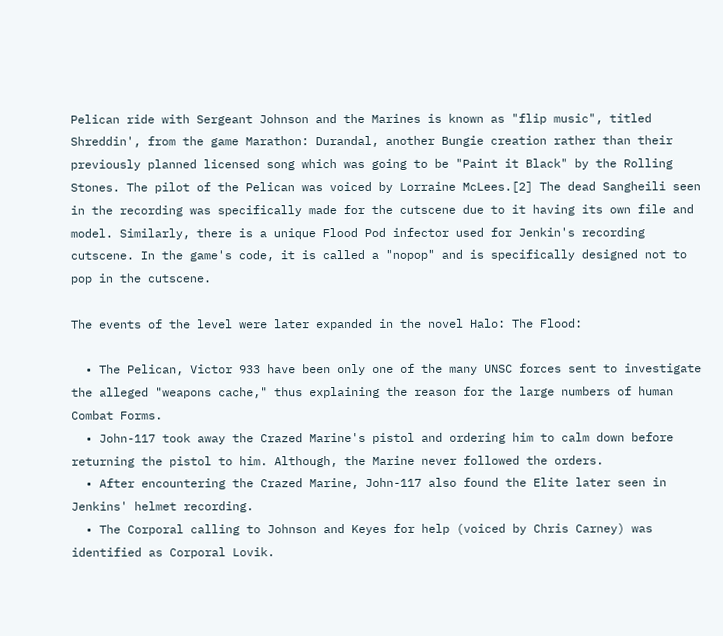Pelican ride with Sergeant Johnson and the Marines is known as "flip music", titled Shreddin', from the game Marathon: Durandal, another Bungie creation rather than their previously planned licensed song which was going to be "Paint it Black" by the Rolling Stones. The pilot of the Pelican was voiced by Lorraine McLees.[2] The dead Sangheili seen in the recording was specifically made for the cutscene due to it having its own file and model. Similarly, there is a unique Flood Pod infector used for Jenkin's recording cutscene. In the game's code, it is called a "nopop" and is specifically designed not to pop in the cutscene.

The events of the level were later expanded in the novel Halo: The Flood:

  • The Pelican, Victor 933 have been only one of the many UNSC forces sent to investigate the alleged "weapons cache," thus explaining the reason for the large numbers of human Combat Forms.
  • John-117 took away the Crazed Marine's pistol and ordering him to calm down before returning the pistol to him. Although, the Marine never followed the orders.
  • After encountering the Crazed Marine, John-117 also found the Elite later seen in Jenkins' helmet recording.
  • The Corporal calling to Johnson and Keyes for help (voiced by Chris Carney) was identified as Corporal Lovik.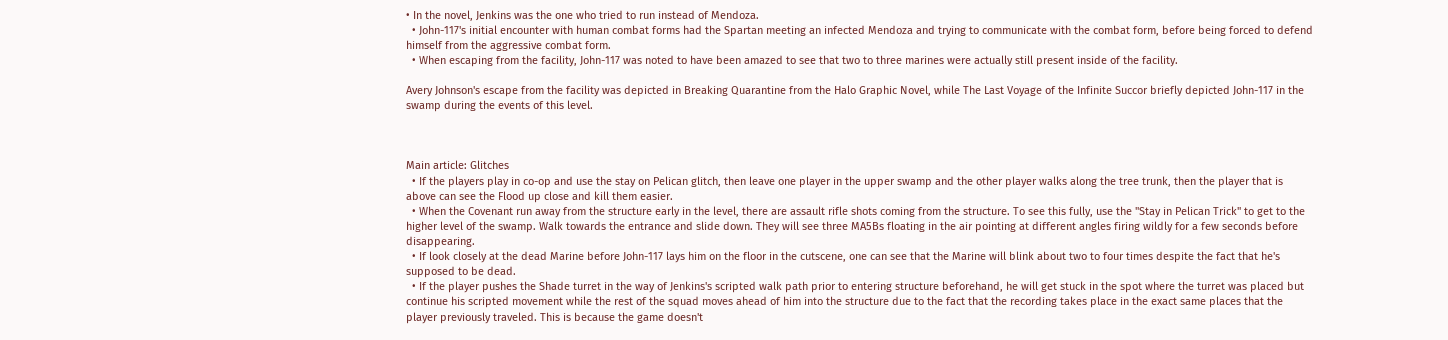• In the novel, Jenkins was the one who tried to run instead of Mendoza.
  • John-117's initial encounter with human combat forms had the Spartan meeting an infected Mendoza and trying to communicate with the combat form, before being forced to defend himself from the aggressive combat form.
  • When escaping from the facility, John-117 was noted to have been amazed to see that two to three marines were actually still present inside of the facility.

Avery Johnson's escape from the facility was depicted in Breaking Quarantine from the Halo Graphic Novel, while The Last Voyage of the Infinite Succor briefly depicted John-117 in the swamp during the events of this level.



Main article: Glitches
  • If the players play in co-op and use the stay on Pelican glitch, then leave one player in the upper swamp and the other player walks along the tree trunk, then the player that is above can see the Flood up close and kill them easier.
  • When the Covenant run away from the structure early in the level, there are assault rifle shots coming from the structure. To see this fully, use the "Stay in Pelican Trick" to get to the higher level of the swamp. Walk towards the entrance and slide down. They will see three MA5Bs floating in the air pointing at different angles firing wildly for a few seconds before disappearing.
  • If look closely at the dead Marine before John-117 lays him on the floor in the cutscene, one can see that the Marine will blink about two to four times despite the fact that he's supposed to be dead.
  • If the player pushes the Shade turret in the way of Jenkins's scripted walk path prior to entering structure beforehand, he will get stuck in the spot where the turret was placed but continue his scripted movement while the rest of the squad moves ahead of him into the structure due to the fact that the recording takes place in the exact same places that the player previously traveled. This is because the game doesn't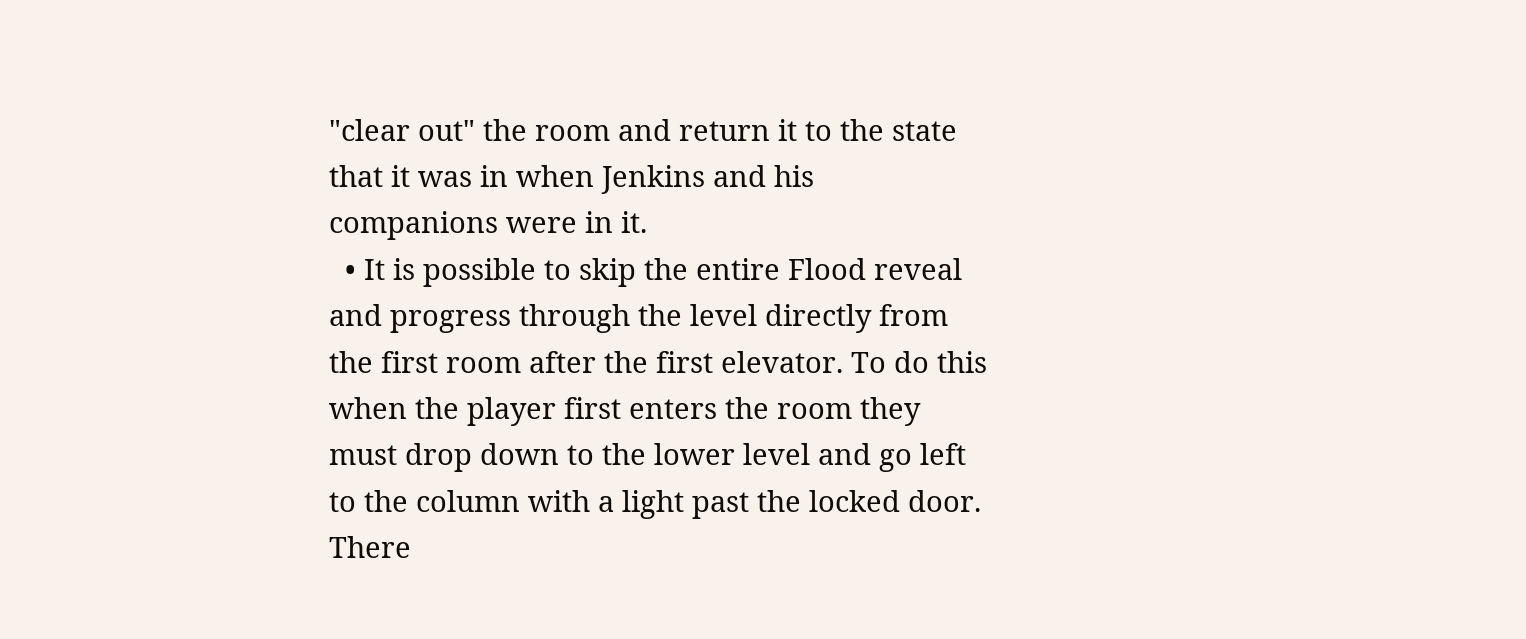"clear out" the room and return it to the state that it was in when Jenkins and his companions were in it.
  • It is possible to skip the entire Flood reveal and progress through the level directly from the first room after the first elevator. To do this when the player first enters the room they must drop down to the lower level and go left to the column with a light past the locked door. There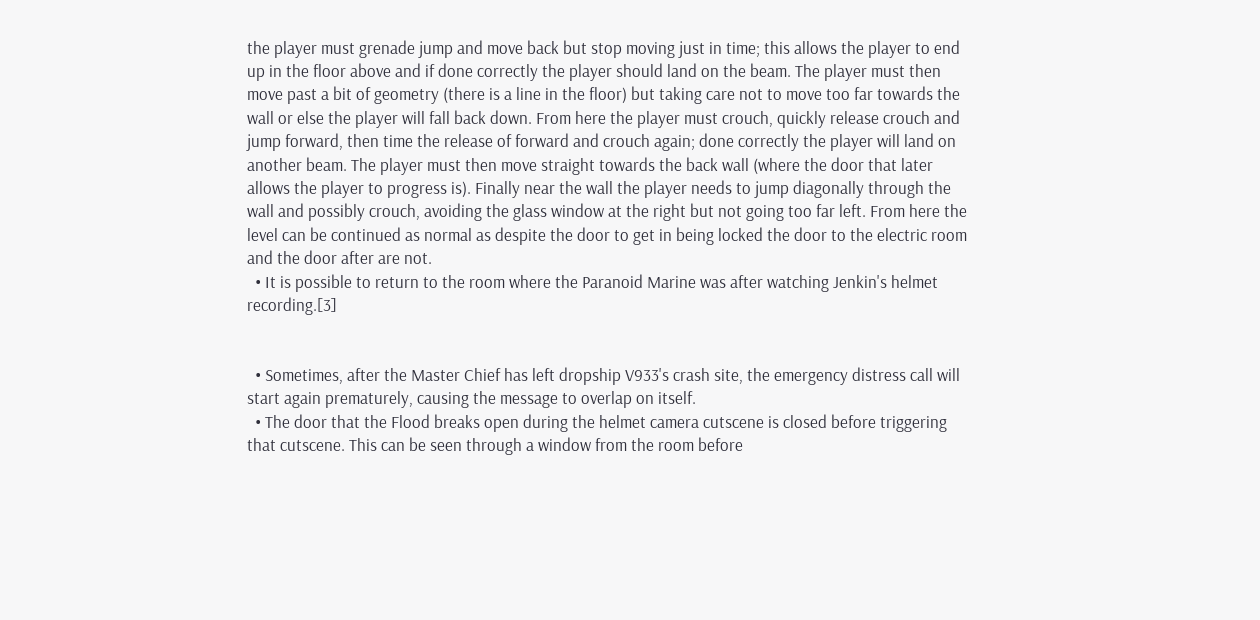the player must grenade jump and move back but stop moving just in time; this allows the player to end up in the floor above and if done correctly the player should land on the beam. The player must then move past a bit of geometry (there is a line in the floor) but taking care not to move too far towards the wall or else the player will fall back down. From here the player must crouch, quickly release crouch and jump forward, then time the release of forward and crouch again; done correctly the player will land on another beam. The player must then move straight towards the back wall (where the door that later allows the player to progress is). Finally near the wall the player needs to jump diagonally through the wall and possibly crouch, avoiding the glass window at the right but not going too far left. From here the level can be continued as normal as despite the door to get in being locked the door to the electric room and the door after are not.
  • It is possible to return to the room where the Paranoid Marine was after watching Jenkin's helmet recording.[3]


  • Sometimes, after the Master Chief has left dropship V933's crash site, the emergency distress call will start again prematurely, causing the message to overlap on itself.
  • The door that the Flood breaks open during the helmet camera cutscene is closed before triggering that cutscene. This can be seen through a window from the room before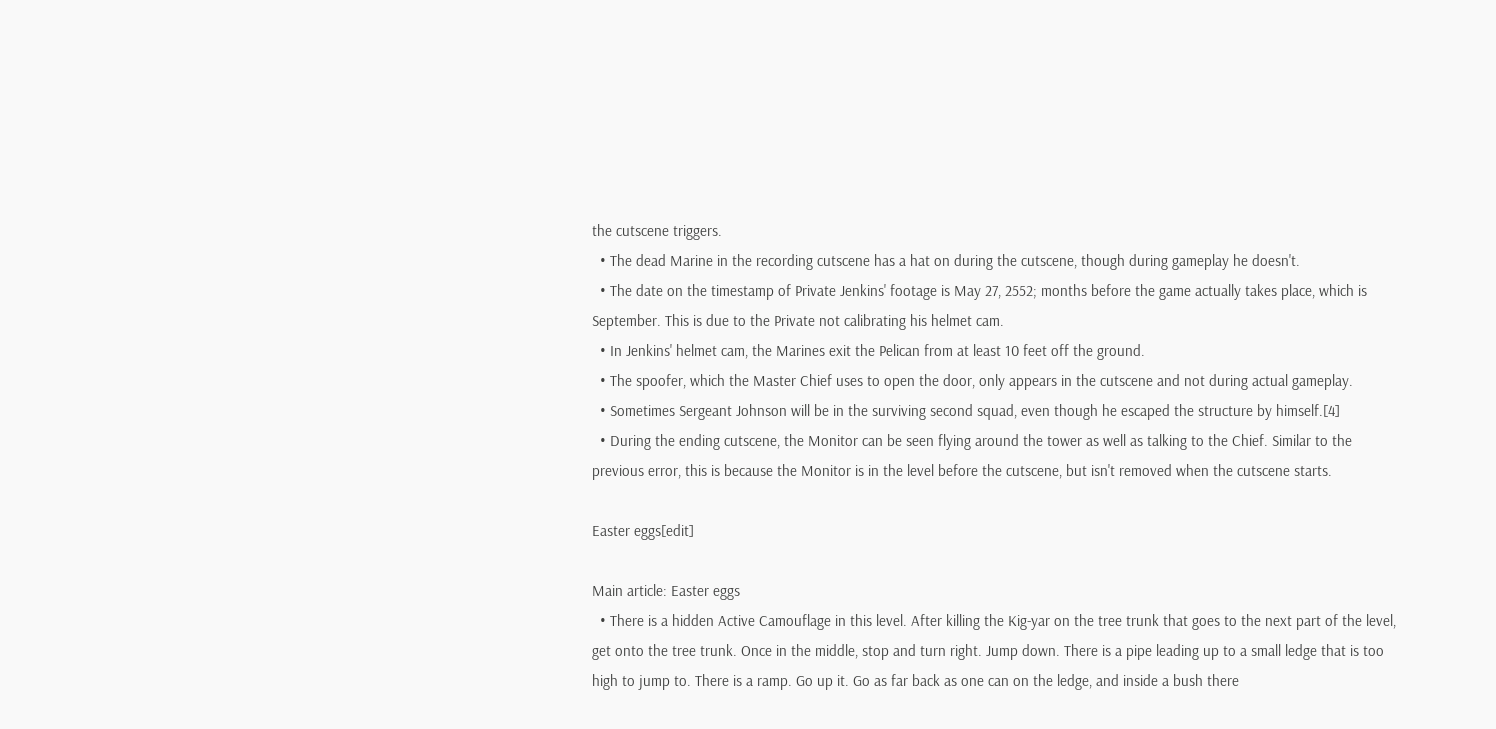the cutscene triggers.
  • The dead Marine in the recording cutscene has a hat on during the cutscene, though during gameplay he doesn't.
  • The date on the timestamp of Private Jenkins' footage is May 27, 2552; months before the game actually takes place, which is September. This is due to the Private not calibrating his helmet cam.
  • In Jenkins' helmet cam, the Marines exit the Pelican from at least 10 feet off the ground.
  • The spoofer, which the Master Chief uses to open the door, only appears in the cutscene and not during actual gameplay.
  • Sometimes Sergeant Johnson will be in the surviving second squad, even though he escaped the structure by himself.[4]
  • During the ending cutscene, the Monitor can be seen flying around the tower as well as talking to the Chief. Similar to the previous error, this is because the Monitor is in the level before the cutscene, but isn't removed when the cutscene starts.

Easter eggs[edit]

Main article: Easter eggs
  • There is a hidden Active Camouflage in this level. After killing the Kig-yar on the tree trunk that goes to the next part of the level, get onto the tree trunk. Once in the middle, stop and turn right. Jump down. There is a pipe leading up to a small ledge that is too high to jump to. There is a ramp. Go up it. Go as far back as one can on the ledge, and inside a bush there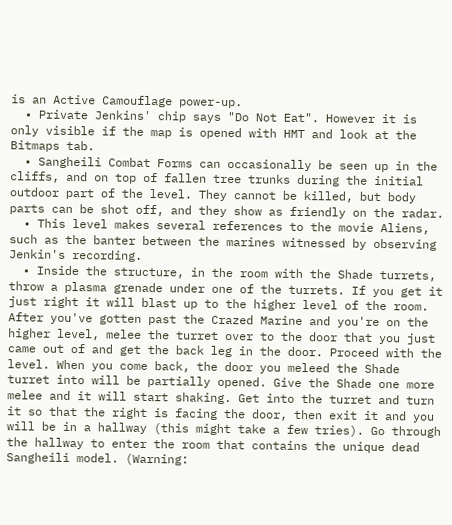is an Active Camouflage power-up.
  • Private Jenkins' chip says "Do Not Eat". However it is only visible if the map is opened with HMT and look at the Bitmaps tab.
  • Sangheili Combat Forms can occasionally be seen up in the cliffs, and on top of fallen tree trunks during the initial outdoor part of the level. They cannot be killed, but body parts can be shot off, and they show as friendly on the radar.
  • This level makes several references to the movie Aliens, such as the banter between the marines witnessed by observing Jenkin's recording.
  • Inside the structure, in the room with the Shade turrets, throw a plasma grenade under one of the turrets. If you get it just right it will blast up to the higher level of the room. After you've gotten past the Crazed Marine and you're on the higher level, melee the turret over to the door that you just came out of and get the back leg in the door. Proceed with the level. When you come back, the door you meleed the Shade turret into will be partially opened. Give the Shade one more melee and it will start shaking. Get into the turret and turn it so that the right is facing the door, then exit it and you will be in a hallway (this might take a few tries). Go through the hallway to enter the room that contains the unique dead Sangheili model. (Warning: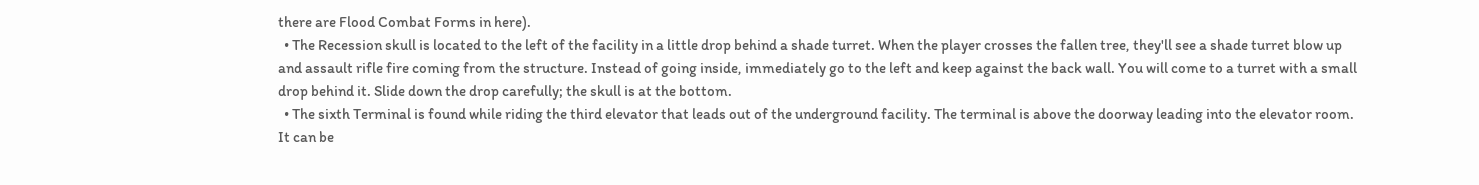there are Flood Combat Forms in here).
  • The Recession skull is located to the left of the facility in a little drop behind a shade turret. When the player crosses the fallen tree, they'll see a shade turret blow up and assault rifle fire coming from the structure. Instead of going inside, immediately go to the left and keep against the back wall. You will come to a turret with a small drop behind it. Slide down the drop carefully; the skull is at the bottom.
  • The sixth Terminal is found while riding the third elevator that leads out of the underground facility. The terminal is above the doorway leading into the elevator room. It can be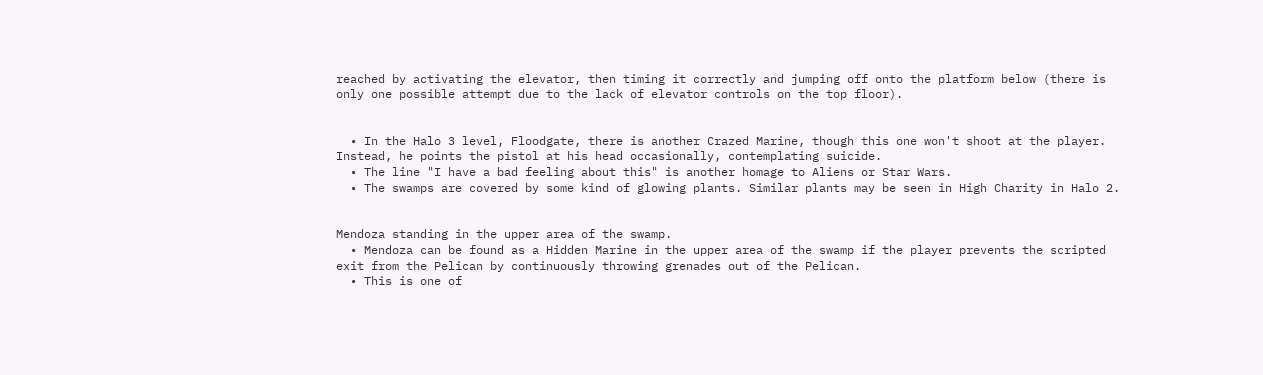reached by activating the elevator, then timing it correctly and jumping off onto the platform below (there is only one possible attempt due to the lack of elevator controls on the top floor).


  • In the Halo 3 level, Floodgate, there is another Crazed Marine, though this one won't shoot at the player. Instead, he points the pistol at his head occasionally, contemplating suicide.
  • The line "I have a bad feeling about this" is another homage to Aliens or Star Wars.
  • The swamps are covered by some kind of glowing plants. Similar plants may be seen in High Charity in Halo 2.


Mendoza standing in the upper area of the swamp.
  • Mendoza can be found as a Hidden Marine in the upper area of the swamp if the player prevents the scripted exit from the Pelican by continuously throwing grenades out of the Pelican.
  • This is one of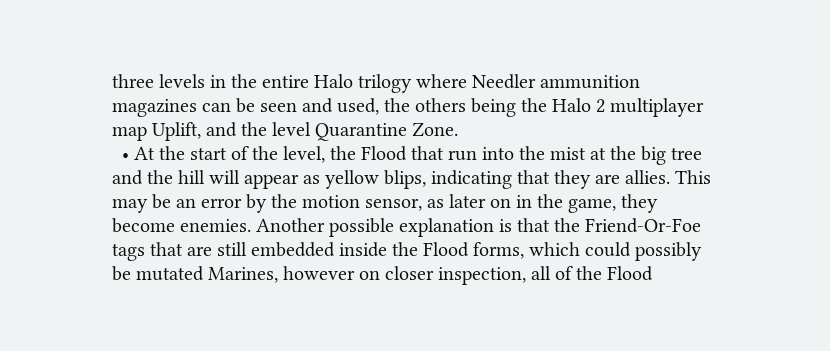three levels in the entire Halo trilogy where Needler ammunition magazines can be seen and used, the others being the Halo 2 multiplayer map Uplift, and the level Quarantine Zone.
  • At the start of the level, the Flood that run into the mist at the big tree and the hill will appear as yellow blips, indicating that they are allies. This may be an error by the motion sensor, as later on in the game, they become enemies. Another possible explanation is that the Friend-Or-Foe tags that are still embedded inside the Flood forms, which could possibly be mutated Marines, however on closer inspection, all of the Flood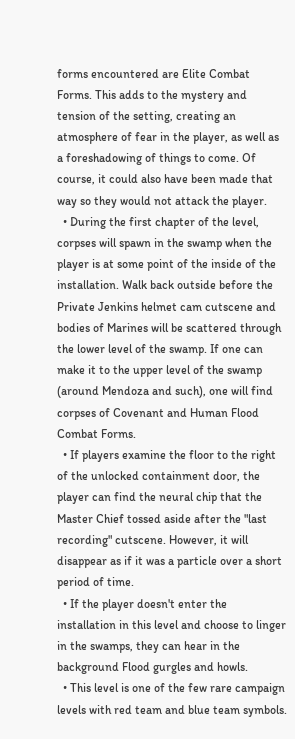forms encountered are Elite Combat Forms. This adds to the mystery and tension of the setting, creating an atmosphere of fear in the player, as well as a foreshadowing of things to come. Of course, it could also have been made that way so they would not attack the player.
  • During the first chapter of the level, corpses will spawn in the swamp when the player is at some point of the inside of the installation. Walk back outside before the Private Jenkins helmet cam cutscene and bodies of Marines will be scattered through the lower level of the swamp. If one can make it to the upper level of the swamp (around Mendoza and such), one will find corpses of Covenant and Human Flood Combat Forms.
  • If players examine the floor to the right of the unlocked containment door, the player can find the neural chip that the Master Chief tossed aside after the "last recording" cutscene. However, it will disappear as if it was a particle over a short period of time.
  • If the player doesn't enter the installation in this level and choose to linger in the swamps, they can hear in the background Flood gurgles and howls.
  • This level is one of the few rare campaign levels with red team and blue team symbols.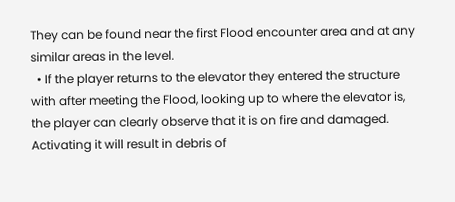They can be found near the first Flood encounter area and at any similar areas in the level.
  • If the player returns to the elevator they entered the structure with after meeting the Flood, looking up to where the elevator is, the player can clearly observe that it is on fire and damaged. Activating it will result in debris of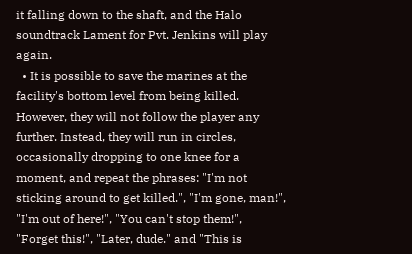it falling down to the shaft, and the Halo soundtrack Lament for Pvt. Jenkins will play again.
  • It is possible to save the marines at the facility's bottom level from being killed. However, they will not follow the player any further. Instead, they will run in circles, occasionally dropping to one knee for a moment, and repeat the phrases: "I'm not sticking around to get killed.", "I'm gone, man!", "I'm out of here!", "You can't stop them!", "Forget this!", "Later, dude." and "This is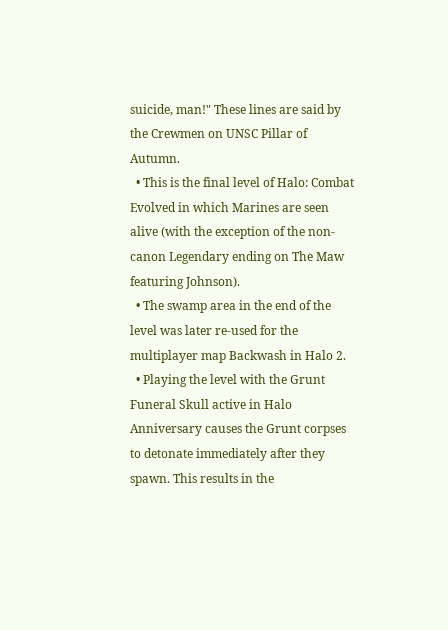suicide, man!" These lines are said by the Crewmen on UNSC Pillar of Autumn.
  • This is the final level of Halo: Combat Evolved in which Marines are seen alive (with the exception of the non-canon Legendary ending on The Maw featuring Johnson).
  • The swamp area in the end of the level was later re-used for the multiplayer map Backwash in Halo 2.
  • Playing the level with the Grunt Funeral Skull active in Halo Anniversary causes the Grunt corpses to detonate immediately after they spawn. This results in the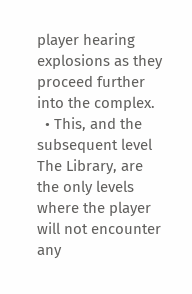player hearing explosions as they proceed further into the complex.
  • This, and the subsequent level The Library, are the only levels where the player will not encounter any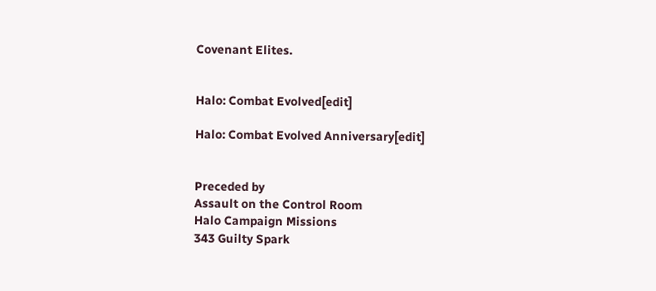Covenant Elites.


Halo: Combat Evolved[edit]

Halo: Combat Evolved Anniversary[edit]


Preceded by
Assault on the Control Room
Halo Campaign Missions
343 Guilty Spark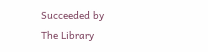Succeeded by
The Library